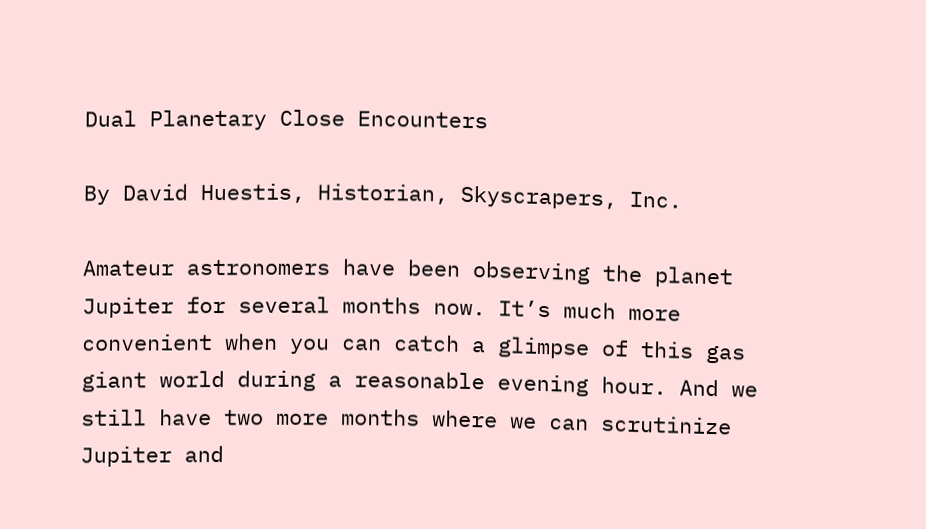Dual Planetary Close Encounters

By David Huestis, Historian, Skyscrapers, Inc.

Amateur astronomers have been observing the planet Jupiter for several months now. It’s much more convenient when you can catch a glimpse of this gas giant world during a reasonable evening hour. And we still have two more months where we can scrutinize Jupiter and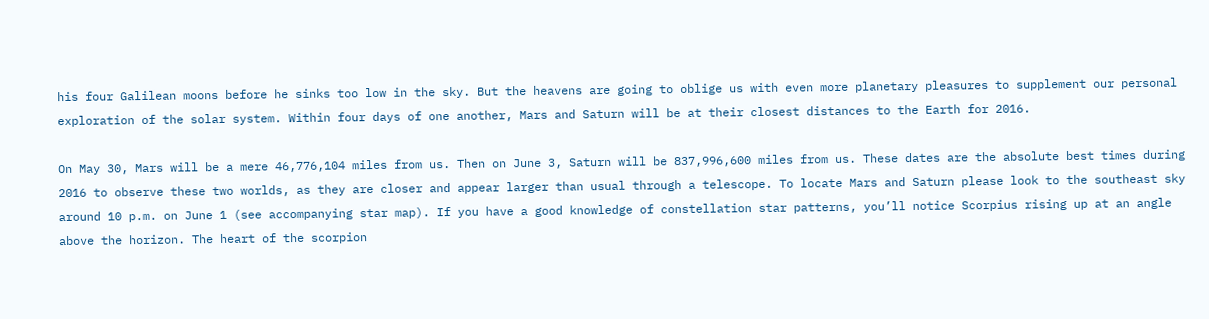his four Galilean moons before he sinks too low in the sky. But the heavens are going to oblige us with even more planetary pleasures to supplement our personal exploration of the solar system. Within four days of one another, Mars and Saturn will be at their closest distances to the Earth for 2016.

On May 30, Mars will be a mere 46,776,104 miles from us. Then on June 3, Saturn will be 837,996,600 miles from us. These dates are the absolute best times during 2016 to observe these two worlds, as they are closer and appear larger than usual through a telescope. To locate Mars and Saturn please look to the southeast sky around 10 p.m. on June 1 (see accompanying star map). If you have a good knowledge of constellation star patterns, you’ll notice Scorpius rising up at an angle above the horizon. The heart of the scorpion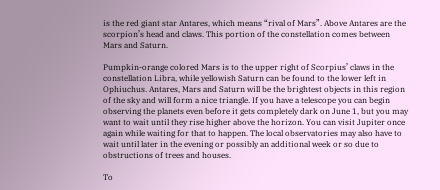is the red giant star Antares, which means “rival of Mars”. Above Antares are the scorpion’s head and claws. This portion of the constellation comes between Mars and Saturn.

Pumpkin-orange colored Mars is to the upper right of Scorpius’ claws in the constellation Libra, while yellowish Saturn can be found to the lower left in Ophiuchus. Antares, Mars and Saturn will be the brightest objects in this region of the sky and will form a nice triangle. If you have a telescope you can begin observing the planets even before it gets completely dark on June 1, but you may want to wait until they rise higher above the horizon. You can visit Jupiter once again while waiting for that to happen. The local observatories may also have to wait until later in the evening or possibly an additional week or so due to obstructions of trees and houses.

To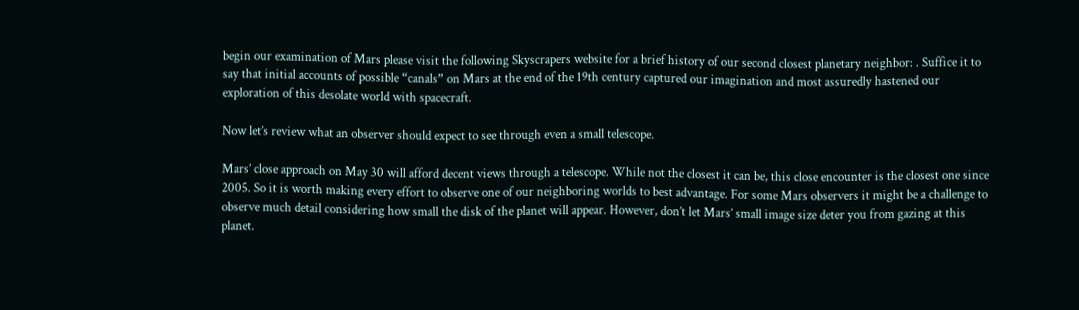begin our examination of Mars please visit the following Skyscrapers website for a brief history of our second closest planetary neighbor: . Suffice it to say that initial accounts of possible “canals” on Mars at the end of the 19th century captured our imagination and most assuredly hastened our exploration of this desolate world with spacecraft.

Now let’s review what an observer should expect to see through even a small telescope.

Mars’ close approach on May 30 will afford decent views through a telescope. While not the closest it can be, this close encounter is the closest one since 2005. So it is worth making every effort to observe one of our neighboring worlds to best advantage. For some Mars observers it might be a challenge to observe much detail considering how small the disk of the planet will appear. However, don’t let Mars’ small image size deter you from gazing at this planet.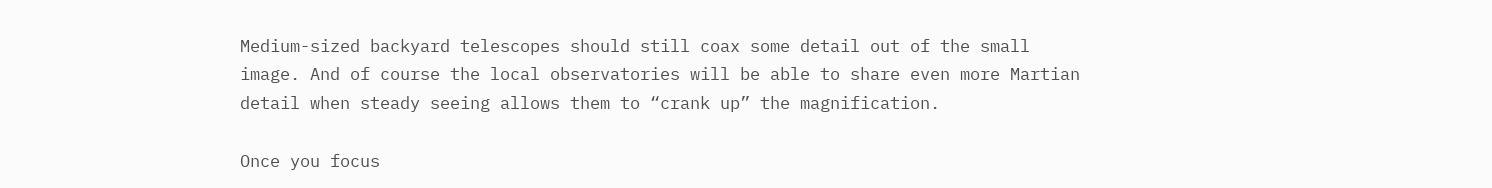Medium-sized backyard telescopes should still coax some detail out of the small image. And of course the local observatories will be able to share even more Martian detail when steady seeing allows them to “crank up” the magnification.

Once you focus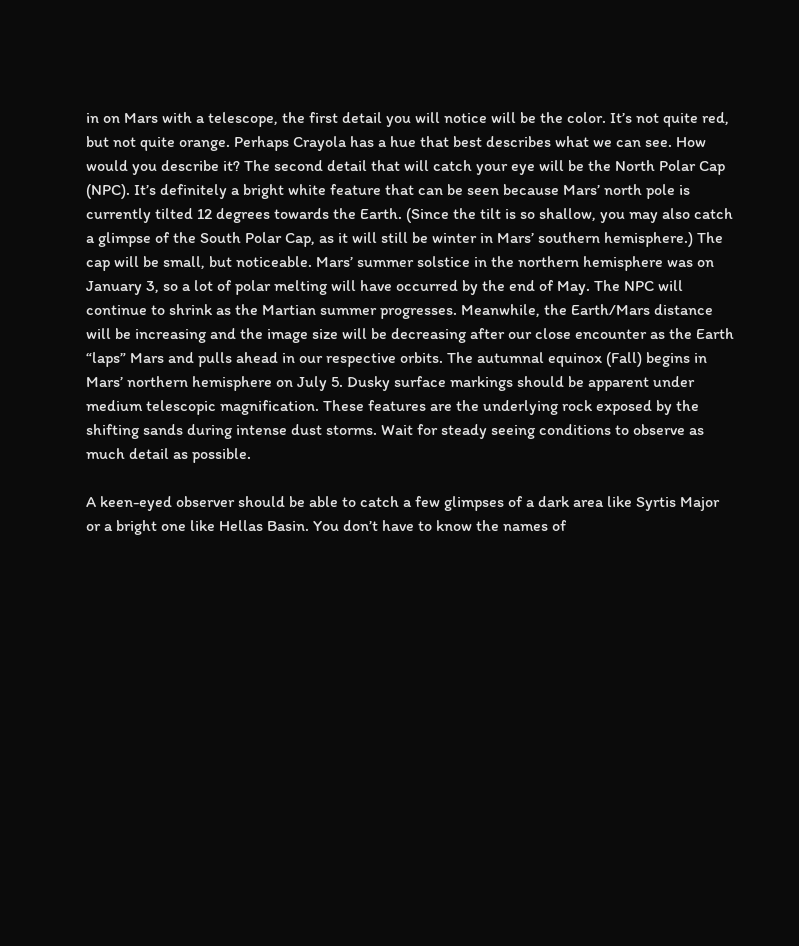in on Mars with a telescope, the first detail you will notice will be the color. It’s not quite red, but not quite orange. Perhaps Crayola has a hue that best describes what we can see. How would you describe it? The second detail that will catch your eye will be the North Polar Cap (NPC). It’s definitely a bright white feature that can be seen because Mars’ north pole is currently tilted 12 degrees towards the Earth. (Since the tilt is so shallow, you may also catch a glimpse of the South Polar Cap, as it will still be winter in Mars’ southern hemisphere.) The cap will be small, but noticeable. Mars’ summer solstice in the northern hemisphere was on January 3, so a lot of polar melting will have occurred by the end of May. The NPC will continue to shrink as the Martian summer progresses. Meanwhile, the Earth/Mars distance will be increasing and the image size will be decreasing after our close encounter as the Earth “laps” Mars and pulls ahead in our respective orbits. The autumnal equinox (Fall) begins in Mars’ northern hemisphere on July 5. Dusky surface markings should be apparent under medium telescopic magnification. These features are the underlying rock exposed by the shifting sands during intense dust storms. Wait for steady seeing conditions to observe as much detail as possible.

A keen-eyed observer should be able to catch a few glimpses of a dark area like Syrtis Major or a bright one like Hellas Basin. You don’t have to know the names of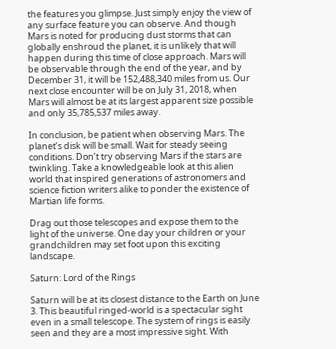the features you glimpse. Just simply enjoy the view of any surface feature you can observe. And though Mars is noted for producing dust storms that can globally enshroud the planet, it is unlikely that will happen during this time of close approach. Mars will be observable through the end of the year, and by December 31, it will be 152,488,340 miles from us. Our next close encounter will be on July 31, 2018, when Mars will almost be at its largest apparent size possible and only 35,785,537 miles away.

In conclusion, be patient when observing Mars. The planet’s disk will be small. Wait for steady seeing conditions. Don’t try observing Mars if the stars are twinkling. Take a knowledgeable look at this alien world that inspired generations of astronomers and science fiction writers alike to ponder the existence of Martian life forms.

Drag out those telescopes and expose them to the light of the universe. One day your children or your grandchildren may set foot upon this exciting landscape.

Saturn: Lord of the Rings

Saturn will be at its closest distance to the Earth on June 3. This beautiful ringed-world is a spectacular sight even in a small telescope. The system of rings is easily seen and they are a most impressive sight. With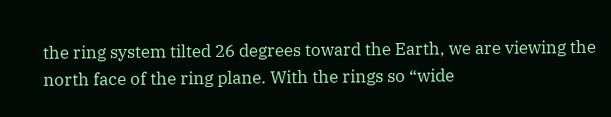the ring system tilted 26 degrees toward the Earth, we are viewing the north face of the ring plane. With the rings so “wide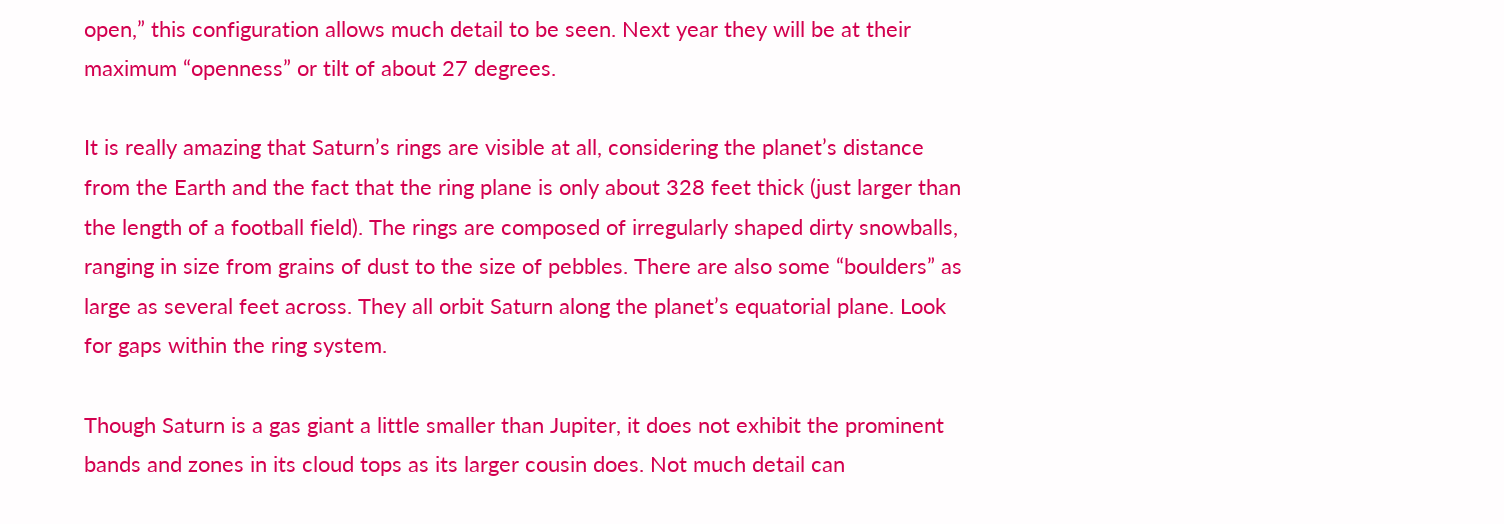open,” this configuration allows much detail to be seen. Next year they will be at their maximum “openness” or tilt of about 27 degrees.

It is really amazing that Saturn’s rings are visible at all, considering the planet’s distance from the Earth and the fact that the ring plane is only about 328 feet thick (just larger than the length of a football field). The rings are composed of irregularly shaped dirty snowballs, ranging in size from grains of dust to the size of pebbles. There are also some “boulders” as large as several feet across. They all orbit Saturn along the planet’s equatorial plane. Look for gaps within the ring system.

Though Saturn is a gas giant a little smaller than Jupiter, it does not exhibit the prominent bands and zones in its cloud tops as its larger cousin does. Not much detail can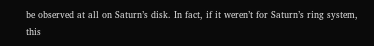be observed at all on Saturn’s disk. In fact, if it weren’t for Saturn’s ring system, this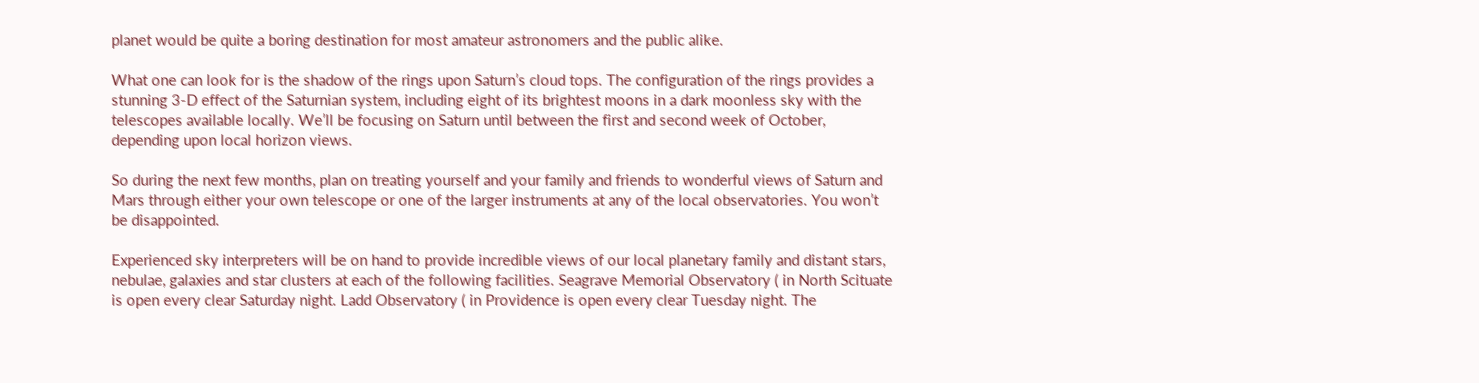planet would be quite a boring destination for most amateur astronomers and the public alike.

What one can look for is the shadow of the rings upon Saturn’s cloud tops. The configuration of the rings provides a stunning 3-D effect of the Saturnian system, including eight of its brightest moons in a dark moonless sky with the telescopes available locally. We’ll be focusing on Saturn until between the first and second week of October, depending upon local horizon views.

So during the next few months, plan on treating yourself and your family and friends to wonderful views of Saturn and Mars through either your own telescope or one of the larger instruments at any of the local observatories. You won’t be disappointed.

Experienced sky interpreters will be on hand to provide incredible views of our local planetary family and distant stars, nebulae, galaxies and star clusters at each of the following facilities. Seagrave Memorial Observatory ( in North Scituate is open every clear Saturday night. Ladd Observatory ( in Providence is open every clear Tuesday night. The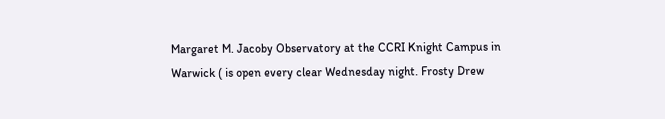Margaret M. Jacoby Observatory at the CCRI Knight Campus in Warwick ( is open every clear Wednesday night. Frosty Drew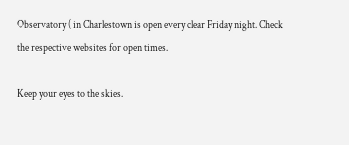Observatory ( in Charlestown is open every clear Friday night. Check the respective websites for open times.

Keep your eyes to the skies.